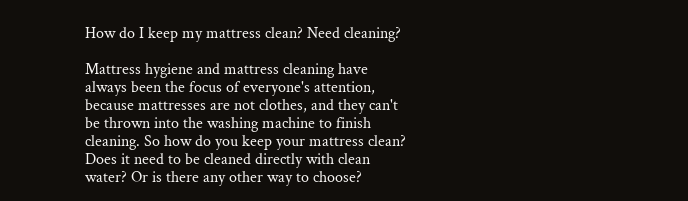How do I keep my mattress clean? Need cleaning?

Mattress hygiene and mattress cleaning have always been the focus of everyone's attention, because mattresses are not clothes, and they can't be thrown into the washing machine to finish cleaning. So how do you keep your mattress clean? Does it need to be cleaned directly with clean water? Or is there any other way to choose?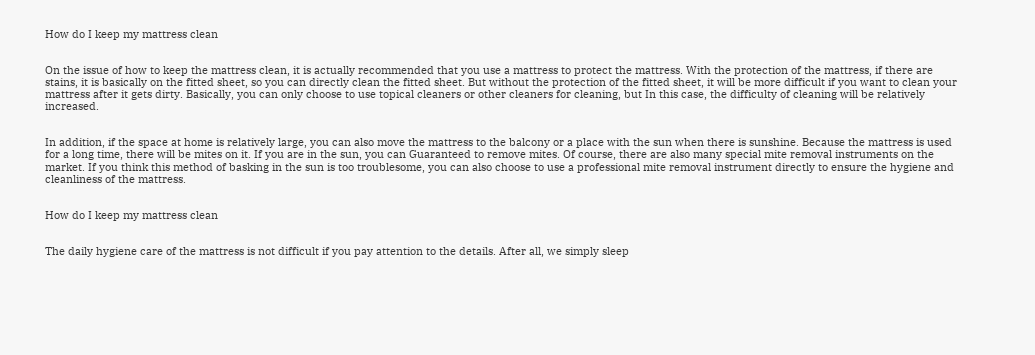How do I keep my mattress clean


On the issue of how to keep the mattress clean, it is actually recommended that you use a mattress to protect the mattress. With the protection of the mattress, if there are stains, it is basically on the fitted sheet, so you can directly clean the fitted sheet. But without the protection of the fitted sheet, it will be more difficult if you want to clean your mattress after it gets dirty. Basically, you can only choose to use topical cleaners or other cleaners for cleaning, but In this case, the difficulty of cleaning will be relatively increased.


In addition, if the space at home is relatively large, you can also move the mattress to the balcony or a place with the sun when there is sunshine. Because the mattress is used for a long time, there will be mites on it. If you are in the sun, you can Guaranteed to remove mites. Of course, there are also many special mite removal instruments on the market. If you think this method of basking in the sun is too troublesome, you can also choose to use a professional mite removal instrument directly to ensure the hygiene and cleanliness of the mattress.


How do I keep my mattress clean


The daily hygiene care of the mattress is not difficult if you pay attention to the details. After all, we simply sleep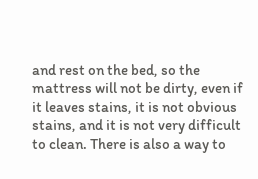and rest on the bed, so the mattress will not be dirty, even if it leaves stains, it is not obvious stains, and it is not very difficult to clean. There is also a way to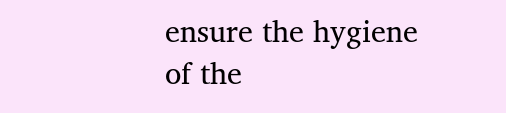ensure the hygiene of the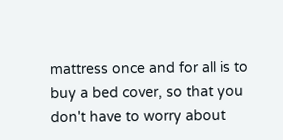mattress once and for all is to buy a bed cover, so that you don't have to worry about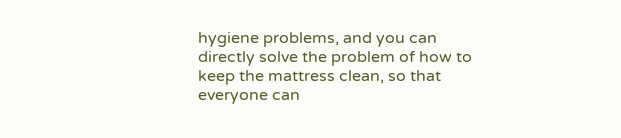hygiene problems, and you can directly solve the problem of how to keep the mattress clean, so that everyone can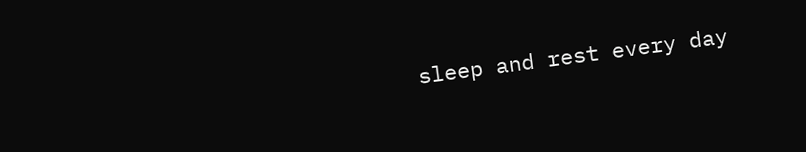sleep and rest every day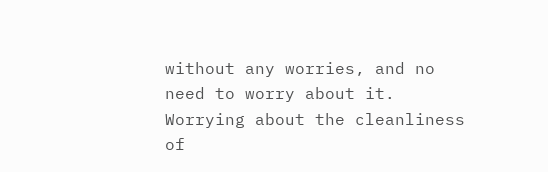without any worries, and no need to worry about it. Worrying about the cleanliness of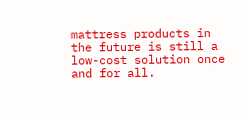mattress products in the future is still a low-cost solution once and for all.